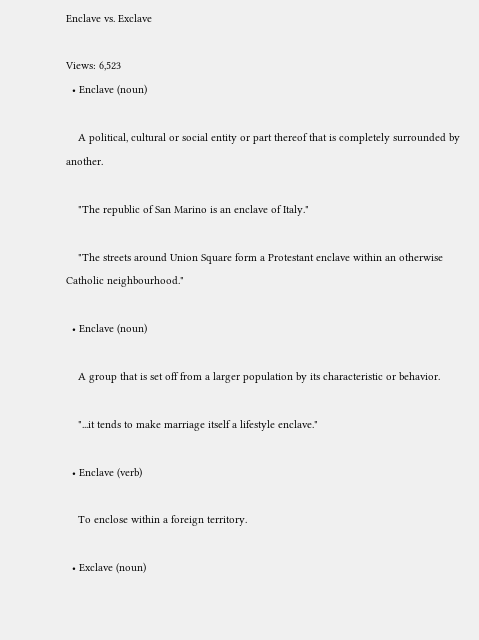Enclave vs. Exclave

Views: 6,523
  • Enclave (noun)

    A political, cultural or social entity or part thereof that is completely surrounded by another.

    "The republic of San Marino is an enclave of Italy."

    "The streets around Union Square form a Protestant enclave within an otherwise Catholic neighbourhood."

  • Enclave (noun)

    A group that is set off from a larger population by its characteristic or behavior.

    "...it tends to make marriage itself a lifestyle enclave."

  • Enclave (verb)

    To enclose within a foreign territory.

  • Exclave (noun)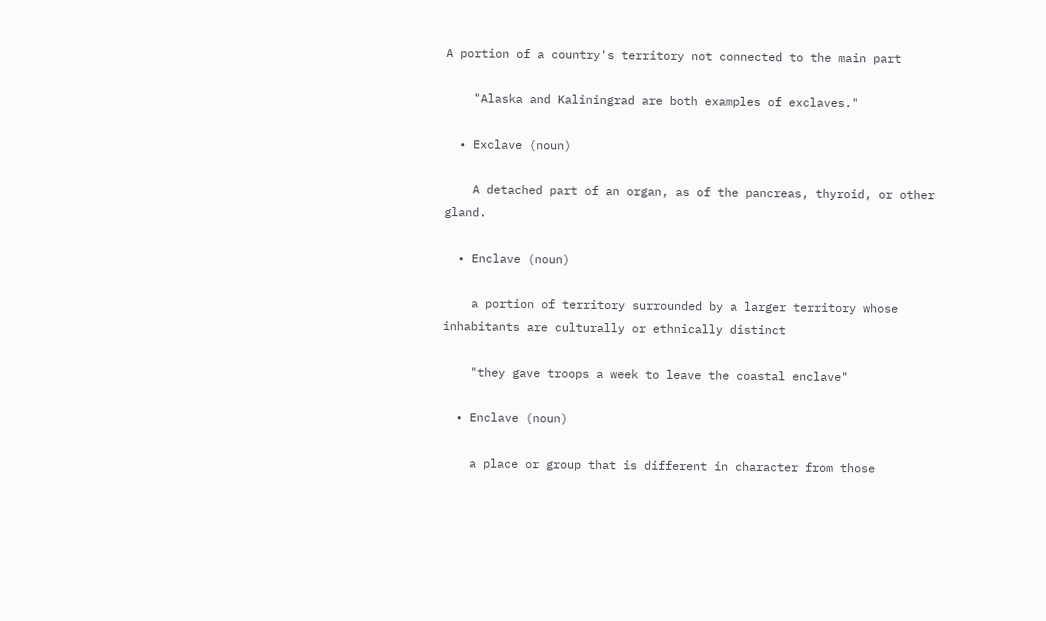A portion of a country's territory not connected to the main part

    "Alaska and Kaliningrad are both examples of exclaves."

  • Exclave (noun)

    A detached part of an organ, as of the pancreas, thyroid, or other gland.

  • Enclave (noun)

    a portion of territory surrounded by a larger territory whose inhabitants are culturally or ethnically distinct

    "they gave troops a week to leave the coastal enclave"

  • Enclave (noun)

    a place or group that is different in character from those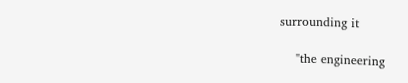surrounding it

    "the engineering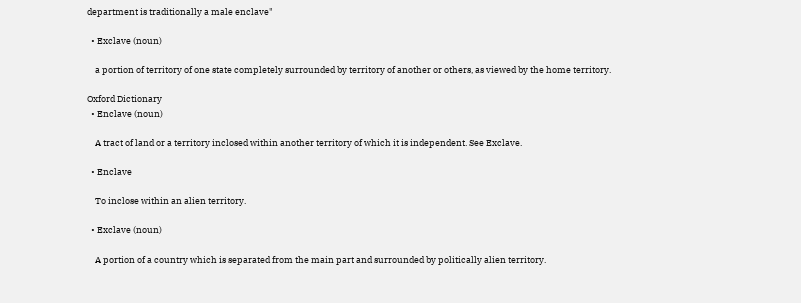department is traditionally a male enclave"

  • Exclave (noun)

    a portion of territory of one state completely surrounded by territory of another or others, as viewed by the home territory.

Oxford Dictionary
  • Enclave (noun)

    A tract of land or a territory inclosed within another territory of which it is independent. See Exclave.

  • Enclave

    To inclose within an alien territory.

  • Exclave (noun)

    A portion of a country which is separated from the main part and surrounded by politically alien territory.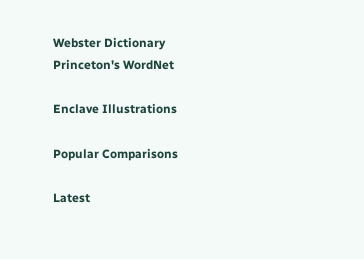Webster Dictionary
Princeton's WordNet

Enclave Illustrations

Popular Comparisons

Latest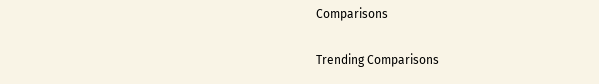Comparisons

Trending Comparisons